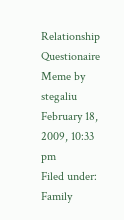Relationship Questionaire Meme by stegaliu
February 18, 2009, 10:33 pm
Filed under: Family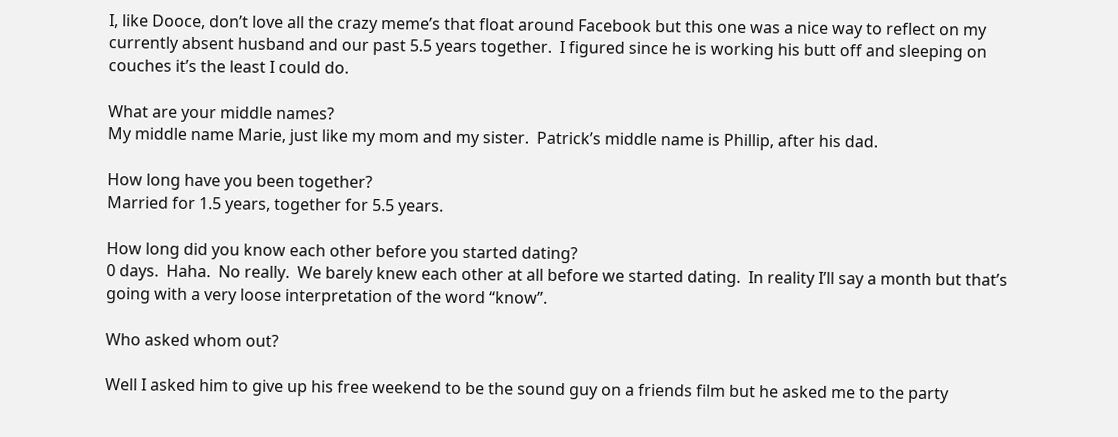I, like Dooce, don’t love all the crazy meme’s that float around Facebook but this one was a nice way to reflect on my currently absent husband and our past 5.5 years together.  I figured since he is working his butt off and sleeping on couches it’s the least I could do.

What are your middle names?
My middle name Marie, just like my mom and my sister.  Patrick’s middle name is Phillip, after his dad.

How long have you been together?
Married for 1.5 years, together for 5.5 years.

How long did you know each other before you started dating?
0 days.  Haha.  No really.  We barely knew each other at all before we started dating.  In reality I’ll say a month but that’s going with a very loose interpretation of the word “know”.

Who asked whom out?

Well I asked him to give up his free weekend to be the sound guy on a friends film but he asked me to the party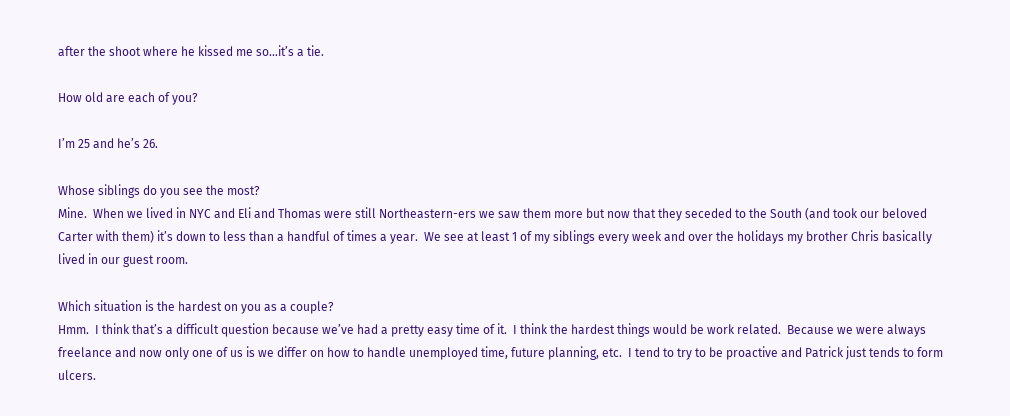after the shoot where he kissed me so…it’s a tie.

How old are each of you?

I’m 25 and he’s 26.

Whose siblings do you see the most?
Mine.  When we lived in NYC and Eli and Thomas were still Northeastern-ers we saw them more but now that they seceded to the South (and took our beloved Carter with them) it’s down to less than a handful of times a year.  We see at least 1 of my siblings every week and over the holidays my brother Chris basically lived in our guest room.

Which situation is the hardest on you as a couple?
Hmm.  I think that’s a difficult question because we’ve had a pretty easy time of it.  I think the hardest things would be work related.  Because we were always freelance and now only one of us is we differ on how to handle unemployed time, future planning, etc.  I tend to try to be proactive and Patrick just tends to form ulcers.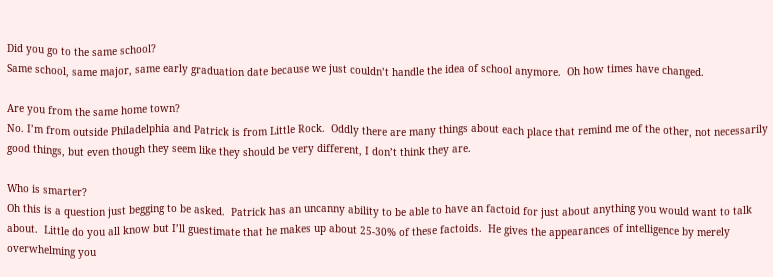Did you go to the same school?
Same school, same major, same early graduation date because we just couldn’t handle the idea of school anymore.  Oh how times have changed.

Are you from the same home town?
No. I’m from outside Philadelphia and Patrick is from Little Rock.  Oddly there are many things about each place that remind me of the other, not necessarily good things, but even though they seem like they should be very different, I don’t think they are.

Who is smarter?
Oh this is a question just begging to be asked.  Patrick has an uncanny ability to be able to have an factoid for just about anything you would want to talk about.  Little do you all know but I’ll guestimate that he makes up about 25-30% of these factoids.  He gives the appearances of intelligence by merely overwhelming you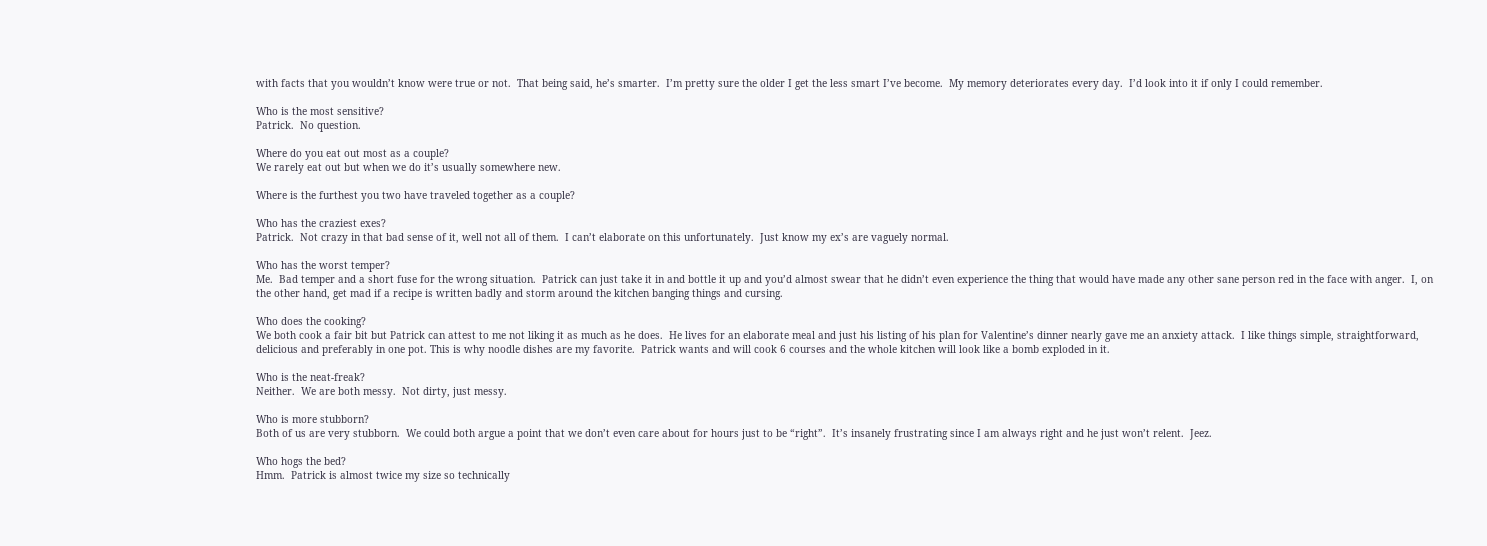with facts that you wouldn’t know were true or not.  That being said, he’s smarter.  I’m pretty sure the older I get the less smart I’ve become.  My memory deteriorates every day.  I’d look into it if only I could remember.

Who is the most sensitive?
Patrick.  No question.

Where do you eat out most as a couple?
We rarely eat out but when we do it’s usually somewhere new.

Where is the furthest you two have traveled together as a couple?

Who has the craziest exes?
Patrick.  Not crazy in that bad sense of it, well not all of them.  I can’t elaborate on this unfortunately.  Just know my ex’s are vaguely normal.

Who has the worst temper?
Me.  Bad temper and a short fuse for the wrong situation.  Patrick can just take it in and bottle it up and you’d almost swear that he didn’t even experience the thing that would have made any other sane person red in the face with anger.  I, on the other hand, get mad if a recipe is written badly and storm around the kitchen banging things and cursing.

Who does the cooking?
We both cook a fair bit but Patrick can attest to me not liking it as much as he does.  He lives for an elaborate meal and just his listing of his plan for Valentine’s dinner nearly gave me an anxiety attack.  I like things simple, straightforward, delicious and preferably in one pot. This is why noodle dishes are my favorite.  Patrick wants and will cook 6 courses and the whole kitchen will look like a bomb exploded in it.

Who is the neat-freak?
Neither.  We are both messy.  Not dirty, just messy.

Who is more stubborn?
Both of us are very stubborn.  We could both argue a point that we don’t even care about for hours just to be “right”.  It’s insanely frustrating since I am always right and he just won’t relent.  Jeez.

Who hogs the bed?
Hmm.  Patrick is almost twice my size so technically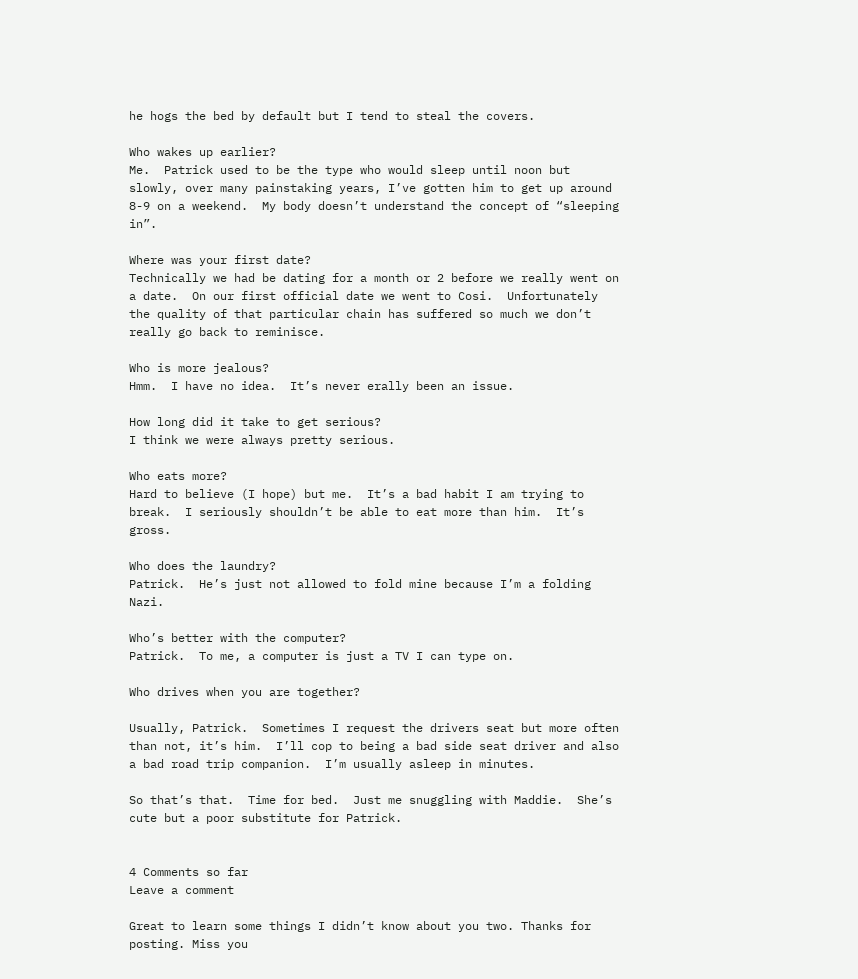he hogs the bed by default but I tend to steal the covers.

Who wakes up earlier?
Me.  Patrick used to be the type who would sleep until noon but slowly, over many painstaking years, I’ve gotten him to get up around 8-9 on a weekend.  My body doesn’t understand the concept of “sleeping in”.

Where was your first date?
Technically we had be dating for a month or 2 before we really went on a date.  On our first official date we went to Cosi.  Unfortunately the quality of that particular chain has suffered so much we don’t really go back to reminisce.

Who is more jealous?
Hmm.  I have no idea.  It’s never erally been an issue.

How long did it take to get serious?
I think we were always pretty serious.

Who eats more?
Hard to believe (I hope) but me.  It’s a bad habit I am trying to break.  I seriously shouldn’t be able to eat more than him.  It’s gross.

Who does the laundry?
Patrick.  He’s just not allowed to fold mine because I’m a folding Nazi.

Who’s better with the computer?
Patrick.  To me, a computer is just a TV I can type on.

Who drives when you are together?

Usually, Patrick.  Sometimes I request the drivers seat but more often than not, it’s him.  I’ll cop to being a bad side seat driver and also a bad road trip companion.  I’m usually asleep in minutes.

So that’s that.  Time for bed.  Just me snuggling with Maddie.  She’s cute but a poor substitute for Patrick.


4 Comments so far
Leave a comment

Great to learn some things I didn’t know about you two. Thanks for posting. Miss you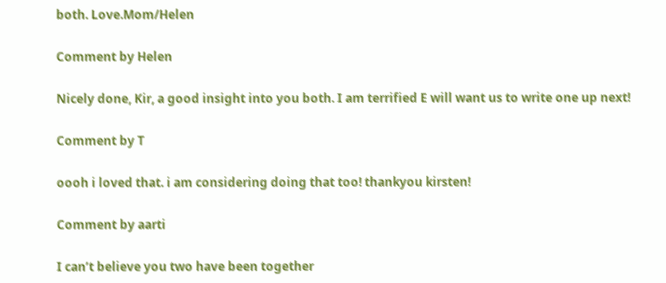both. Love.Mom/Helen

Comment by Helen

Nicely done, Kir, a good insight into you both. I am terrified E will want us to write one up next!

Comment by T

oooh i loved that. i am considering doing that too! thankyou kirsten!

Comment by aarti

I can’t believe you two have been together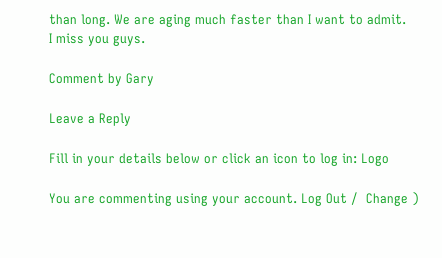than long. We are aging much faster than I want to admit.
I miss you guys.

Comment by Gary

Leave a Reply

Fill in your details below or click an icon to log in: Logo

You are commenting using your account. Log Out /  Change )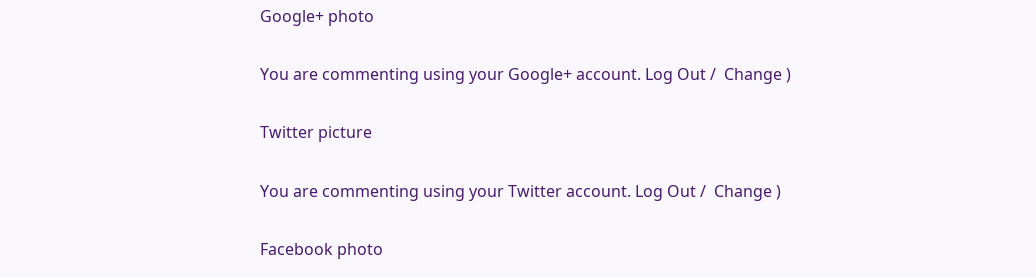Google+ photo

You are commenting using your Google+ account. Log Out /  Change )

Twitter picture

You are commenting using your Twitter account. Log Out /  Change )

Facebook photo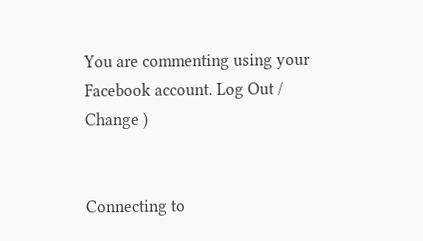You are commenting using your Facebook account. Log Out /  Change )


Connecting to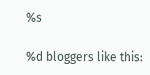%s

%d bloggers like this: